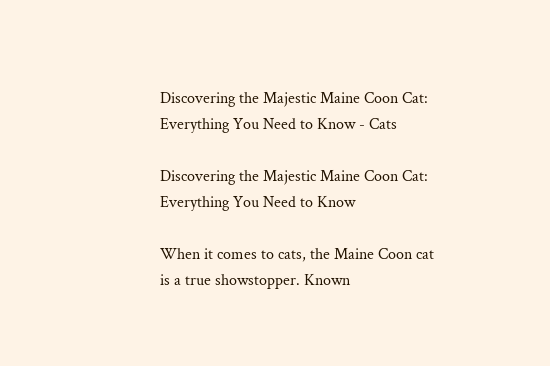Discovering the Majestic Maine Coon Cat: Everything You Need to Know - Cats

Discovering the Majestic Maine Coon Cat: Everything You Need to Know

When it comes to cats, the Maine Coon cat is a true showstopper. Known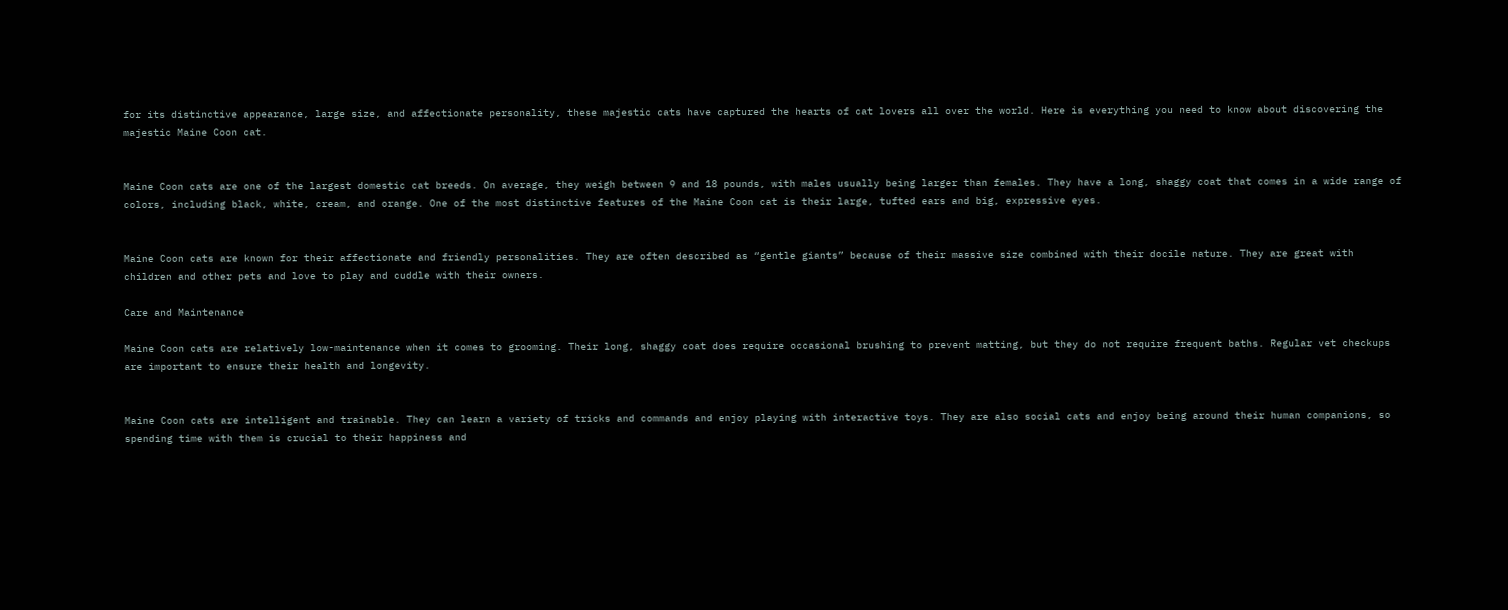for its distinctive appearance, large size, and affectionate personality, these majestic cats have captured the hearts of cat lovers all over the world. Here is everything you need to know about discovering the majestic Maine Coon cat.


Maine Coon cats are one of the largest domestic cat breeds. On average, they weigh between 9 and 18 pounds, with males usually being larger than females. They have a long, shaggy coat that comes in a wide range of colors, including black, white, cream, and orange. One of the most distinctive features of the Maine Coon cat is their large, tufted ears and big, expressive eyes.


Maine Coon cats are known for their affectionate and friendly personalities. They are often described as “gentle giants” because of their massive size combined with their docile nature. They are great with children and other pets and love to play and cuddle with their owners.

Care and Maintenance

Maine Coon cats are relatively low-maintenance when it comes to grooming. Their long, shaggy coat does require occasional brushing to prevent matting, but they do not require frequent baths. Regular vet checkups are important to ensure their health and longevity.


Maine Coon cats are intelligent and trainable. They can learn a variety of tricks and commands and enjoy playing with interactive toys. They are also social cats and enjoy being around their human companions, so spending time with them is crucial to their happiness and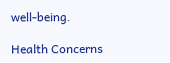well-being.

Health Concerns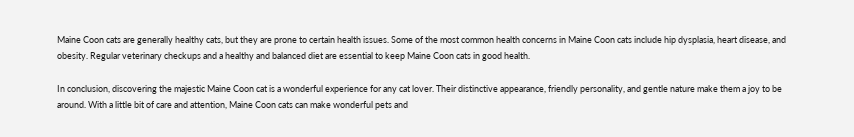Maine Coon cats are generally healthy cats, but they are prone to certain health issues. Some of the most common health concerns in Maine Coon cats include hip dysplasia, heart disease, and obesity. Regular veterinary checkups and a healthy and balanced diet are essential to keep Maine Coon cats in good health.

In conclusion, discovering the majestic Maine Coon cat is a wonderful experience for any cat lover. Their distinctive appearance, friendly personality, and gentle nature make them a joy to be around. With a little bit of care and attention, Maine Coon cats can make wonderful pets and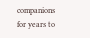companions for years to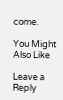come.

You Might Also Like

Leave a Reply